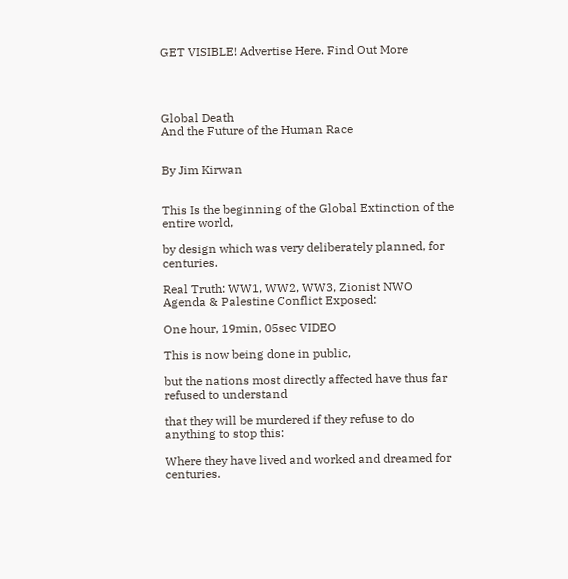GET VISIBLE! Advertise Here. Find Out More




Global Death
And the Future of the Human Race


By Jim Kirwan


This Is the beginning of the Global Extinction of the entire world,

by design which was very deliberately planned, for centuries.

Real Truth: WW1, WW2, WW3, Zionist NWO Agenda & Palestine Conflict Exposed:

One hour, 19min, 05sec VIDEO

This is now being done in public,

but the nations most directly affected have thus far refused to understand

that they will be murdered if they refuse to do anything to stop this:

Where they have lived and worked and dreamed for centuries.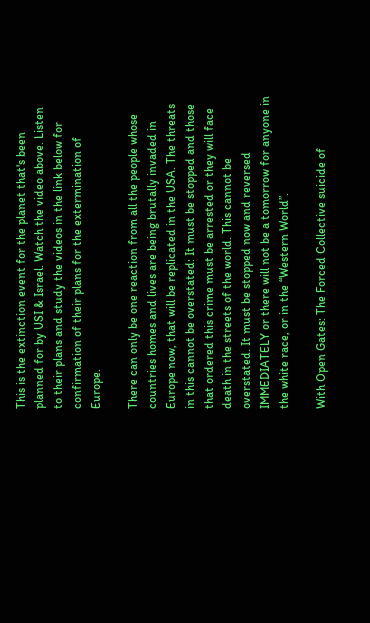This is the extinction event for the planet that's been planned for by USI & Israel. Watch the video above. Listen to their plans and study the videos in the link below for confirmation of their plans for the extermination of Europe.

There can only be one reaction from all the people whose countries homes and lives are being brutally invaded in Europe now, that will be replicated in the USA. The threats in this cannot be overstated: It must be stopped and those that ordered this crime must be arrested or they will face death in the streets of the world. This cannot be overstated. It must be stopped now and reversed  IMMEDIATELY or there will not be a tomorrow for anyone in the white race, or in the “Western World”.

With Open Gates: The Forced Collective suicide of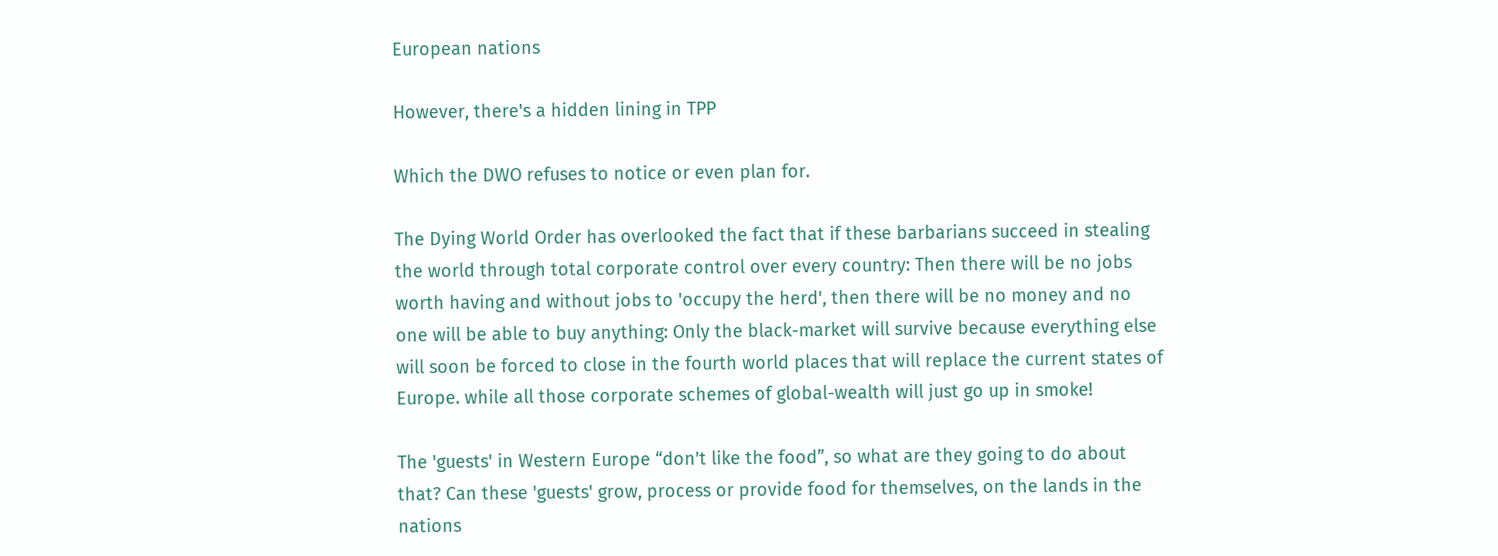European nations

However, there's a hidden lining in TPP

Which the DWO refuses to notice or even plan for.

The Dying World Order has overlooked the fact that if these barbarians succeed in stealing the world through total corporate control over every country: Then there will be no jobs worth having and without jobs to 'occupy the herd', then there will be no money and no one will be able to buy anything: Only the black-market will survive because everything else will soon be forced to close in the fourth world places that will replace the current states of Europe. while all those corporate schemes of global-wealth will just go up in smoke!

The 'guests' in Western Europe “don't like the food”, so what are they going to do about that? Can these 'guests' grow, process or provide food for themselves, on the lands in the nations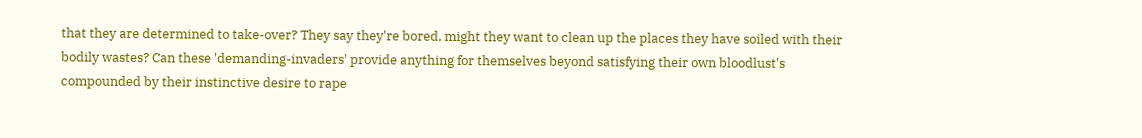that they are determined to take-over? They say they're bored, might they want to clean up the places they have soiled with their bodily wastes? Can these 'demanding-invaders' provide anything for themselves beyond satisfying their own bloodlust's compounded by their instinctive desire to rape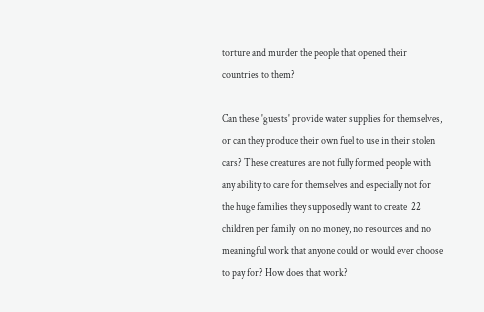torture and murder the people that opened their countries to them?

Can these 'guests' provide water supplies for themselves, or can they produce their own fuel to use in their stolen cars? These creatures are not fully formed people with any ability to care for themselves and especially not for the huge families they supposedly want to create  22 children per family  on no money, no resources and no meaningful work that anyone could or would ever choose to pay for? How does that work?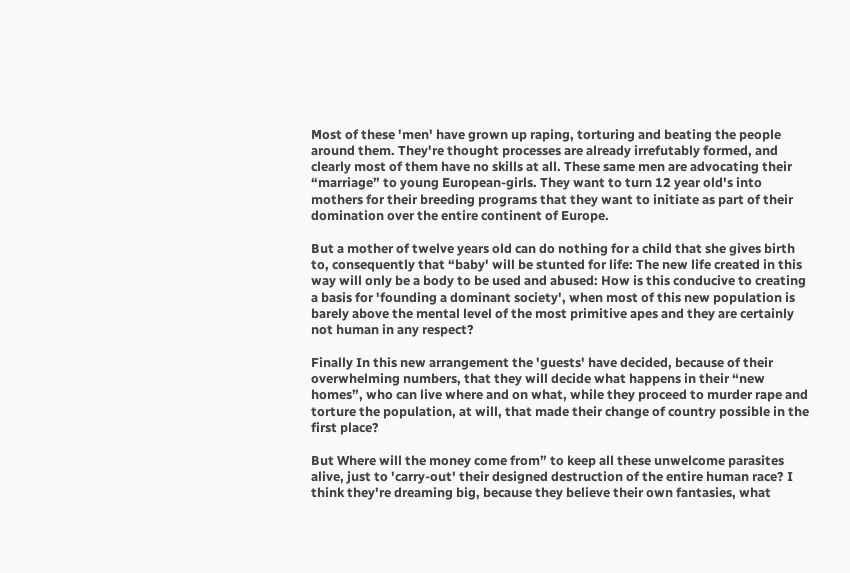Most of these 'men' have grown up raping, torturing and beating the people around them. They're thought processes are already irrefutably formed, and clearly most of them have no skills at all. These same men are advocating their “marriage” to young European-girls. They want to turn 12 year old's into mothers for their breeding programs that they want to initiate as part of their domination over the entire continent of Europe.

But a mother of twelve years old can do nothing for a child that she gives birth to, consequently that “baby' will be stunted for life: The new life created in this way will only be a body to be used and abused: How is this conducive to creating a basis for 'founding a dominant society', when most of this new population is barely above the mental level of the most primitive apes and they are certainly not human in any respect?

Finally In this new arrangement the 'guests' have decided, because of their overwhelming numbers, that they will decide what happens in their “new homes”, who can live where and on what, while they proceed to murder rape and torture the population, at will, that made their change of country possible in the first place?

But Where will the money come from” to keep all these unwelcome parasites alive, just to 'carry-out' their designed destruction of the entire human race? I think they're dreaming big, because they believe their own fantasies, what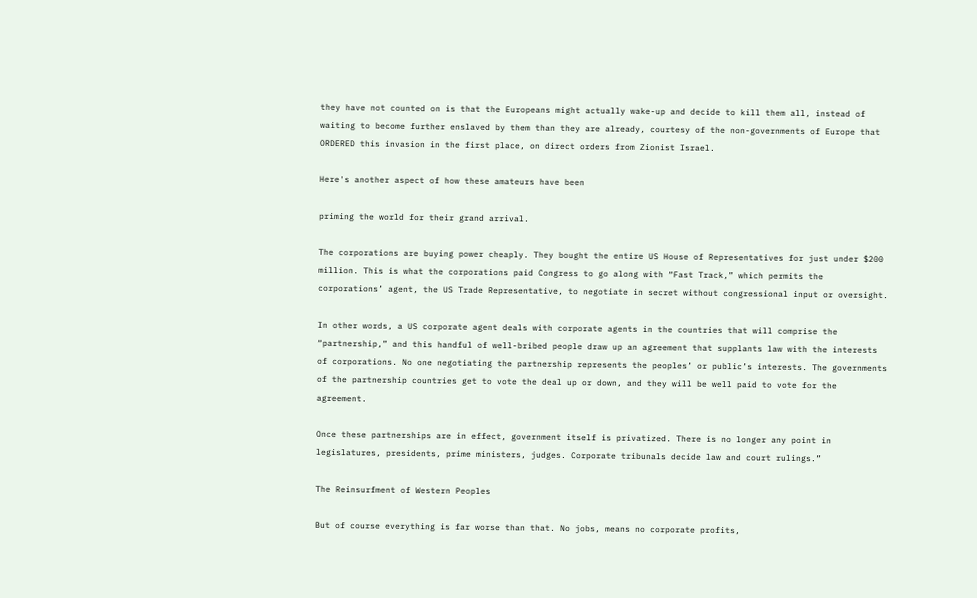they have not counted on is that the Europeans might actually wake-up and decide to kill them all, instead of waiting to become further enslaved by them than they are already, courtesy of the non-governments of Europe that ORDERED this invasion in the first place, on direct orders from Zionist Israel.

Here's another aspect of how these amateurs have been

priming the world for their grand arrival.

The corporations are buying power cheaply. They bought the entire US House of Representatives for just under $200 million. This is what the corporations paid Congress to go along with “Fast Track,” which permits the corporations’ agent, the US Trade Representative, to negotiate in secret without congressional input or oversight.

In other words, a US corporate agent deals with corporate agents in the countries that will comprise the “partnership,” and this handful of well-bribed people draw up an agreement that supplants law with the interests of corporations. No one negotiating the partnership represents the peoples’ or public’s interests. The governments of the partnership countries get to vote the deal up or down, and they will be well paid to vote for the agreement.

Once these partnerships are in effect, government itself is privatized. There is no longer any point in legislatures, presidents, prime ministers, judges. Corporate tribunals decide law and court rulings.”

The Reinsurfment of Western Peoples

But of course everything is far worse than that. No jobs, means no corporate profits,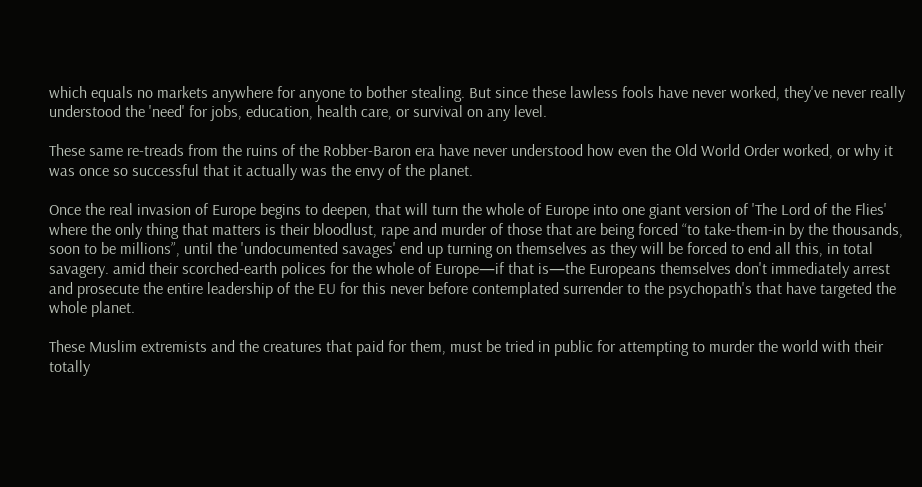which equals no markets anywhere for anyone to bother stealing. But since these lawless fools have never worked, they've never really understood the 'need' for jobs, education, health care, or survival on any level.

These same re-treads from the ruins of the Robber-Baron era have never understood how even the Old World Order worked, or why it was once so successful that it actually was the envy of the planet.

Once the real invasion of Europe begins to deepen, that will turn the whole of Europe into one giant version of 'The Lord of the Flies' where the only thing that matters is their bloodlust, rape and murder of those that are being forced “to take-them-in by the thousands, soon to be millions”, until the 'undocumented savages' end up turning on themselves as they will be forced to end all this, in total savagery. amid their scorched-earth polices for the whole of Europe—if that is—the Europeans themselves don't immediately arrest and prosecute the entire leadership of the EU for this never before contemplated surrender to the psychopath's that have targeted the whole planet.

These Muslim extremists and the creatures that paid for them, must be tried in public for attempting to murder the world with their totally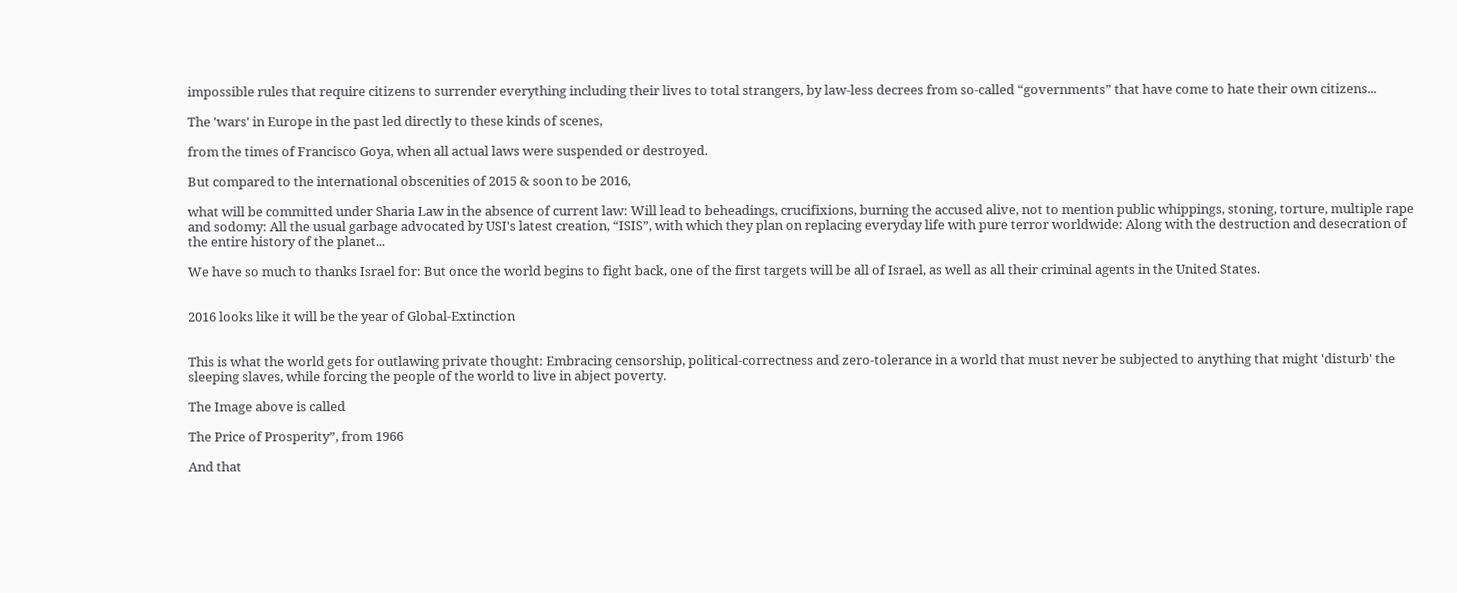impossible rules that require citizens to surrender everything including their lives to total strangers, by law-less decrees from so-called “governments” that have come to hate their own citizens...

The 'wars' in Europe in the past led directly to these kinds of scenes,

from the times of Francisco Goya, when all actual laws were suspended or destroyed.

But compared to the international obscenities of 2015 & soon to be 2016,

what will be committed under Sharia Law in the absence of current law: Will lead to beheadings, crucifixions, burning the accused alive, not to mention public whippings, stoning, torture, multiple rape and sodomy: All the usual garbage advocated by USI's latest creation, “ISIS”, with which they plan on replacing everyday life with pure terror worldwide: Along with the destruction and desecration of the entire history of the planet...

We have so much to thanks Israel for: But once the world begins to fight back, one of the first targets will be all of Israel, as well as all their criminal agents in the United States.


2016 looks like it will be the year of Global-Extinction


This is what the world gets for outlawing private thought: Embracing censorship, political-correctness and zero-tolerance in a world that must never be subjected to anything that might 'disturb' the sleeping slaves, while forcing the people of the world to live in abject poverty.

The Image above is called

The Price of Prosperity”, from 1966

And that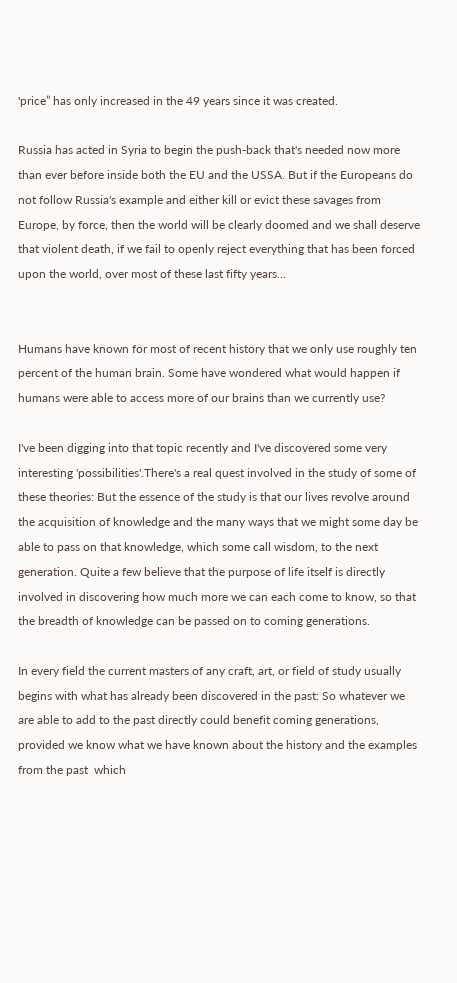'price” has only increased in the 49 years since it was created.

Russia has acted in Syria to begin the push-back that's needed now more than ever before inside both the EU and the USSA. But if the Europeans do not follow Russia's example and either kill or evict these savages from Europe, by force, then the world will be clearly doomed and we shall deserve that violent death, if we fail to openly reject everything that has been forced upon the world, over most of these last fifty years...


Humans have known for most of recent history that we only use roughly ten percent of the human brain. Some have wondered what would happen if humans were able to access more of our brains than we currently use?

I've been digging into that topic recently and I've discovered some very interesting 'possibilities'.There's a real quest involved in the study of some of these theories: But the essence of the study is that our lives revolve around the acquisition of knowledge and the many ways that we might some day be able to pass on that knowledge, which some call wisdom, to the next generation. Quite a few believe that the purpose of life itself is directly involved in discovering how much more we can each come to know, so that the breadth of knowledge can be passed on to coming generations.

In every field the current masters of any craft, art, or field of study usually begins with what has already been discovered in the past: So whatever we are able to add to the past directly could benefit coming generations, provided we know what we have known about the history and the examples from the past  which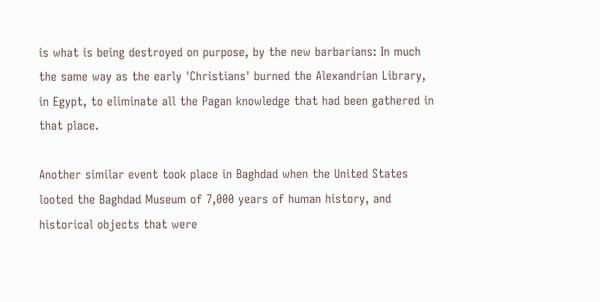is what is being destroyed on purpose, by the new barbarians: In much the same way as the early 'Christians' burned the Alexandrian Library, in Egypt, to eliminate all the Pagan knowledge that had been gathered in that place.

Another similar event took place in Baghdad when the United States looted the Baghdad Museum of 7,000 years of human history, and historical objects that were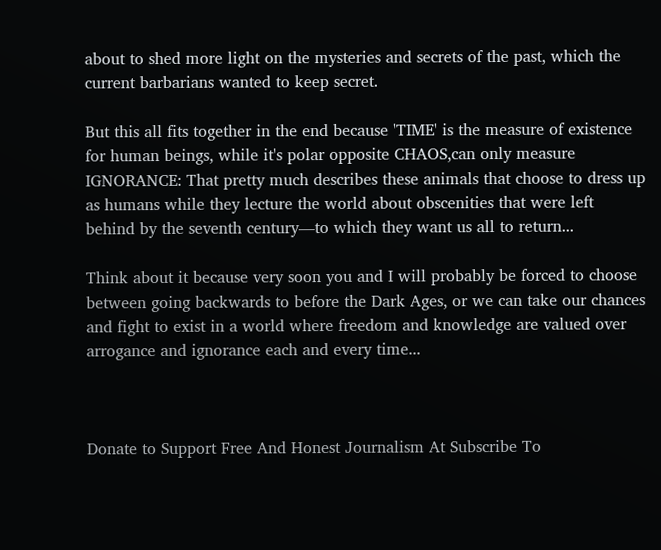about to shed more light on the mysteries and secrets of the past, which the current barbarians wanted to keep secret.

But this all fits together in the end because 'TIME' is the measure of existence for human beings, while it's polar opposite CHAOS,can only measure IGNORANCE: That pretty much describes these animals that choose to dress up as humans while they lecture the world about obscenities that were left behind by the seventh century—to which they want us all to return...

Think about it because very soon you and I will probably be forced to choose between going backwards to before the Dark Ages, or we can take our chances and fight to exist in a world where freedom and knowledge are valued over arrogance and ignorance each and every time...



Donate to Support Free And Honest Journalism At Subscribe To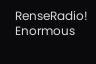RenseRadio! Enormous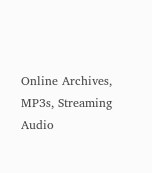Online Archives, MP3s, Streaming Audio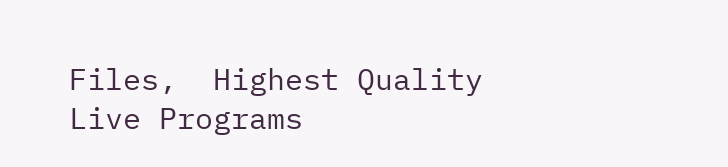Files,  Highest Quality Live Programs